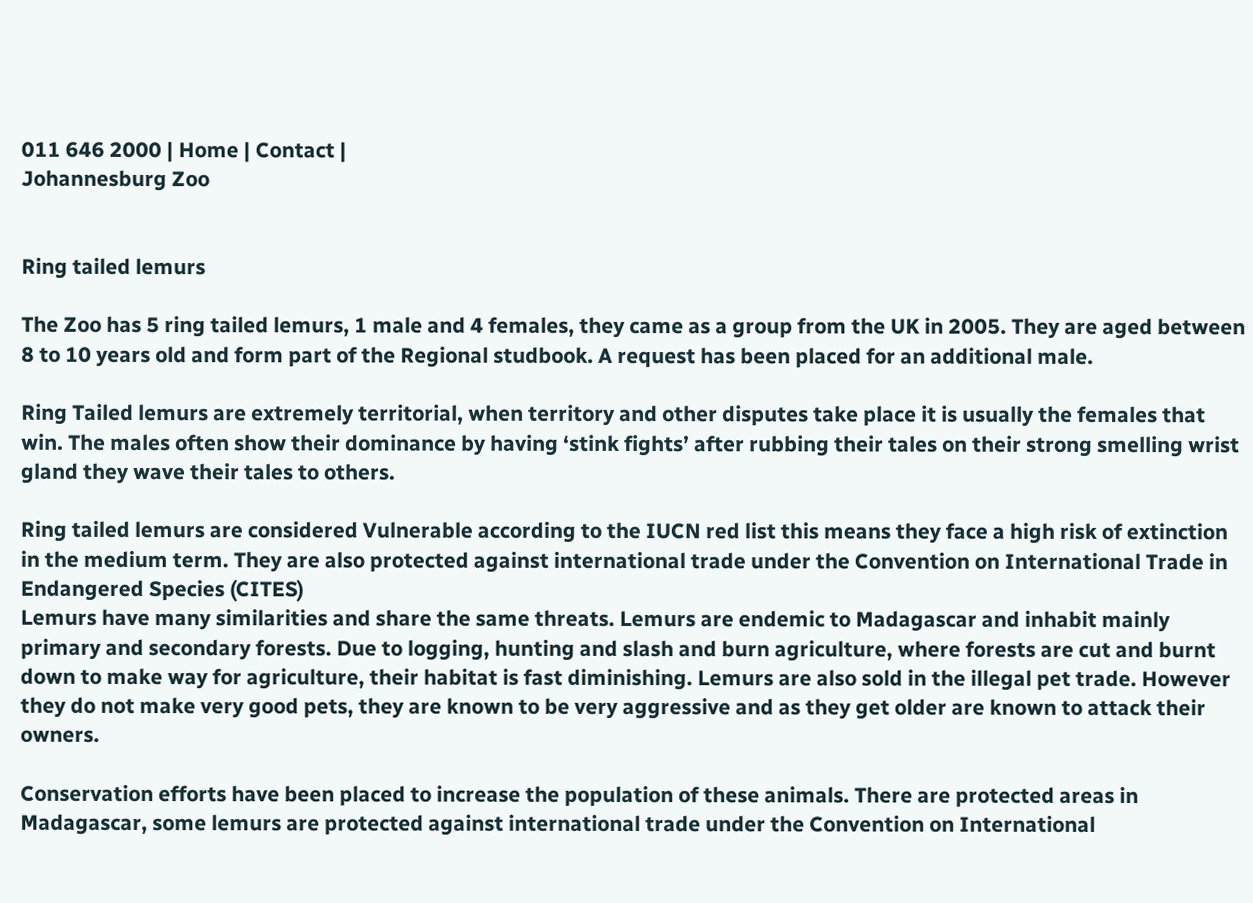011 646 2000 | Home | Contact |
Johannesburg Zoo


Ring tailed lemurs

The Zoo has 5 ring tailed lemurs, 1 male and 4 females, they came as a group from the UK in 2005. They are aged between 8 to 10 years old and form part of the Regional studbook. A request has been placed for an additional male.

Ring Tailed lemurs are extremely territorial, when territory and other disputes take place it is usually the females that win. The males often show their dominance by having ‘stink fights’ after rubbing their tales on their strong smelling wrist gland they wave their tales to others.

Ring tailed lemurs are considered Vulnerable according to the IUCN red list this means they face a high risk of extinction in the medium term. They are also protected against international trade under the Convention on International Trade in Endangered Species (CITES)
Lemurs have many similarities and share the same threats. Lemurs are endemic to Madagascar and inhabit mainly primary and secondary forests. Due to logging, hunting and slash and burn agriculture, where forests are cut and burnt down to make way for agriculture, their habitat is fast diminishing. Lemurs are also sold in the illegal pet trade. However they do not make very good pets, they are known to be very aggressive and as they get older are known to attack their owners.

Conservation efforts have been placed to increase the population of these animals. There are protected areas in Madagascar, some lemurs are protected against international trade under the Convention on International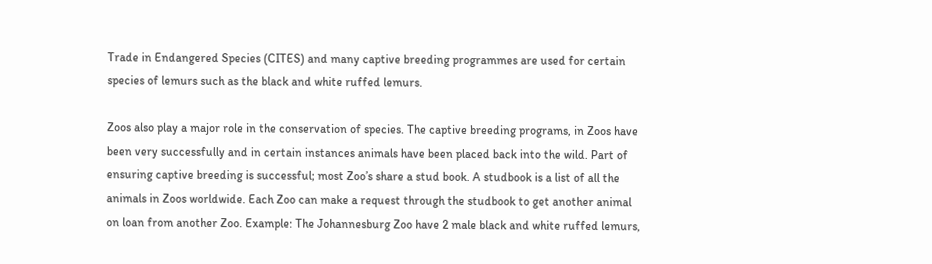Trade in Endangered Species (CITES) and many captive breeding programmes are used for certain species of lemurs such as the black and white ruffed lemurs.

Zoos also play a major role in the conservation of species. The captive breeding programs, in Zoos have been very successfully and in certain instances animals have been placed back into the wild. Part of ensuring captive breeding is successful; most Zoo’s share a stud book. A studbook is a list of all the animals in Zoos worldwide. Each Zoo can make a request through the studbook to get another animal on loan from another Zoo. Example: The Johannesburg Zoo have 2 male black and white ruffed lemurs,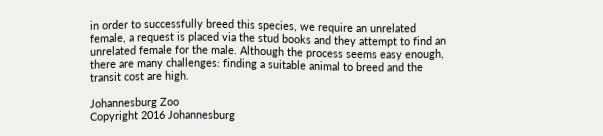in order to successfully breed this species, we require an unrelated female, a request is placed via the stud books and they attempt to find an unrelated female for the male. Although the process seems easy enough, there are many challenges: finding a suitable animal to breed and the transit cost are high.

Johannesburg Zoo
Copyright 2016 Johannesburg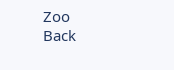Zoo                                                                                                                                                                 Back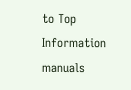to Top
Information manuals